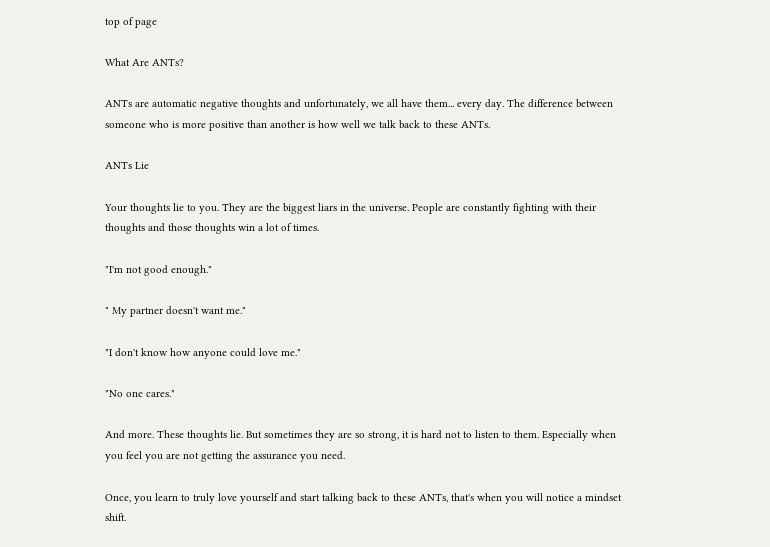top of page

What Are ANTs?

ANTs are automatic negative thoughts and unfortunately, we all have them... every day. The difference between someone who is more positive than another is how well we talk back to these ANTs.

ANTs Lie

Your thoughts lie to you. They are the biggest liars in the universe. People are constantly fighting with their thoughts and those thoughts win a lot of times.

"I'm not good enough."

" My partner doesn't want me."

"I don't know how anyone could love me."

"No one cares."

And more. These thoughts lie. But sometimes they are so strong, it is hard not to listen to them. Especially when you feel you are not getting the assurance you need.

Once, you learn to truly love yourself and start talking back to these ANTs, that's when you will notice a mindset shift.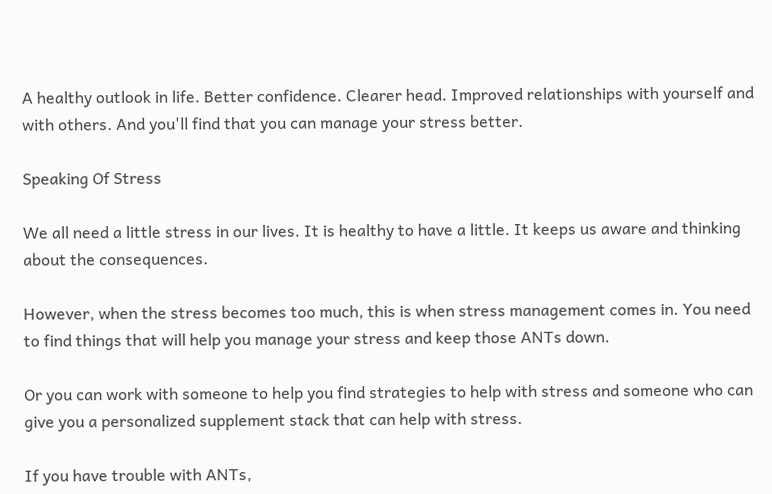A healthy outlook in life. Better confidence. Clearer head. Improved relationships with yourself and with others. And you'll find that you can manage your stress better.

Speaking Of Stress

We all need a little stress in our lives. It is healthy to have a little. It keeps us aware and thinking about the consequences.

However, when the stress becomes too much, this is when stress management comes in. You need to find things that will help you manage your stress and keep those ANTs down.

Or you can work with someone to help you find strategies to help with stress and someone who can give you a personalized supplement stack that can help with stress.

If you have trouble with ANTs,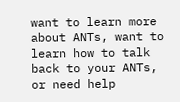want to learn more about ANTs, want to learn how to talk back to your ANTs, or need help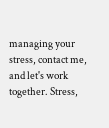managing your stress, contact me, and let's work together. Stress,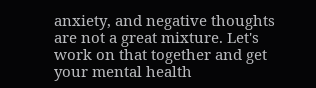anxiety, and negative thoughts are not a great mixture. Let's work on that together and get your mental health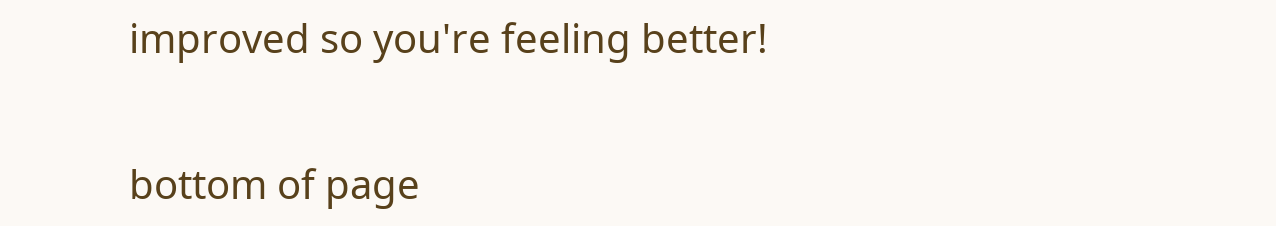improved so you're feeling better!


bottom of page